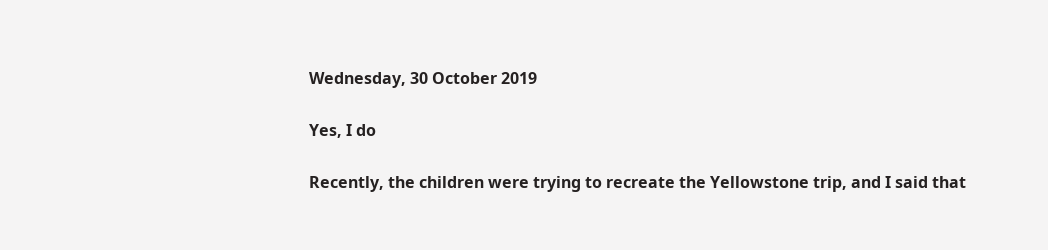Wednesday, 30 October 2019

Yes, I do

Recently, the children were trying to recreate the Yellowstone trip, and I said that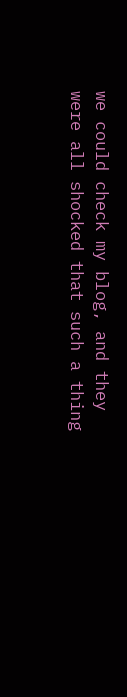we could check my blog, and they were all shocked that such a thing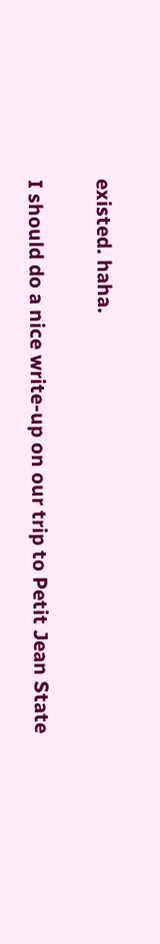existed. haha.

I should do a nice write-up on our trip to Petit Jean State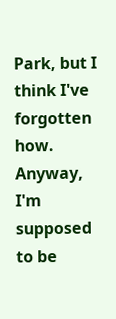Park, but I think I've forgotten how. Anyway, I'm supposed to be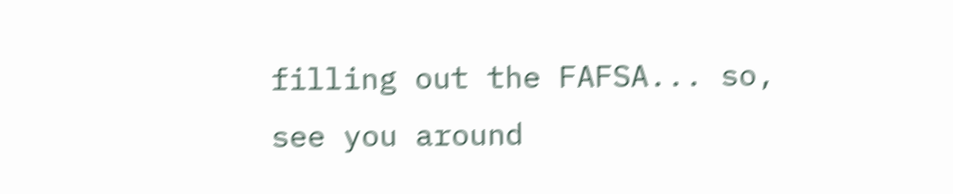filling out the FAFSA... so, see you around